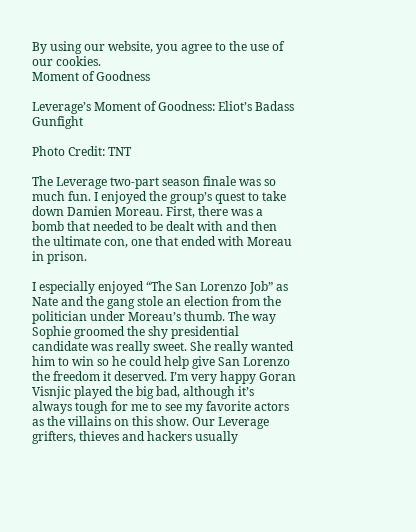By using our website, you agree to the use of our cookies.
Moment of Goodness

Leverage’s Moment of Goodness: Eliot’s Badass Gunfight

Photo Credit: TNT

The Leverage two-part season finale was so much fun. I enjoyed the group’s quest to take down Damien Moreau. First, there was a bomb that needed to be dealt with and then the ultimate con, one that ended with Moreau in prison.

I especially enjoyed “The San Lorenzo Job” as Nate and the gang stole an election from the politician under Moreau’s thumb. The way Sophie groomed the shy presidential candidate was really sweet. She really wanted him to win so he could help give San Lorenzo the freedom it deserved. I’m very happy Goran Visnjic played the big bad, although it’s always tough for me to see my favorite actors as the villains on this show. Our Leverage grifters, thieves and hackers usually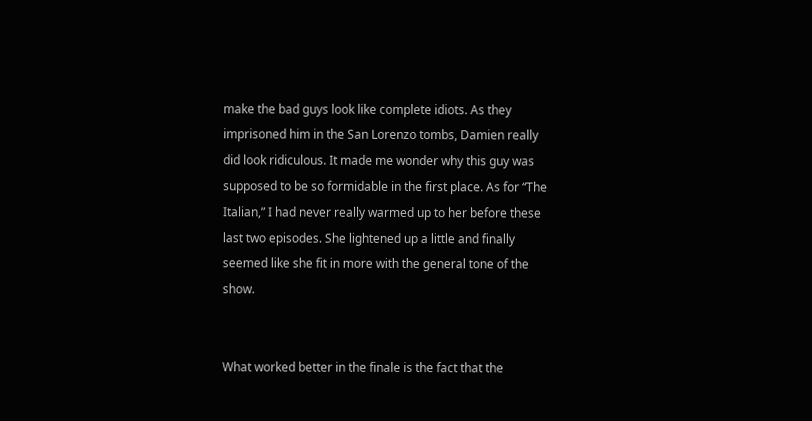make the bad guys look like complete idiots. As they imprisoned him in the San Lorenzo tombs, Damien really did look ridiculous. It made me wonder why this guy was supposed to be so formidable in the first place. As for “The Italian,” I had never really warmed up to her before these last two episodes. She lightened up a little and finally seemed like she fit in more with the general tone of the show.


What worked better in the finale is the fact that the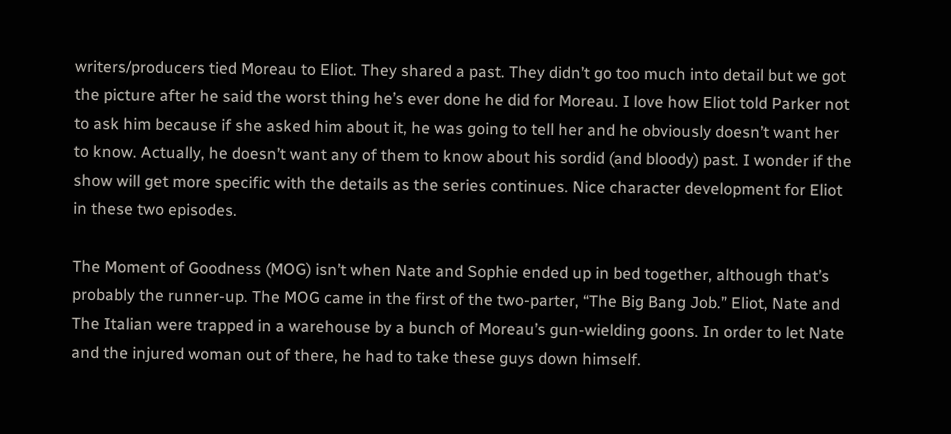writers/producers tied Moreau to Eliot. They shared a past. They didn’t go too much into detail but we got the picture after he said the worst thing he’s ever done he did for Moreau. I love how Eliot told Parker not to ask him because if she asked him about it, he was going to tell her and he obviously doesn’t want her to know. Actually, he doesn’t want any of them to know about his sordid (and bloody) past. I wonder if the show will get more specific with the details as the series continues. Nice character development for Eliot in these two episodes.

The Moment of Goodness (MOG) isn’t when Nate and Sophie ended up in bed together, although that’s probably the runner-up. The MOG came in the first of the two-parter, “The Big Bang Job.” Eliot, Nate and The Italian were trapped in a warehouse by a bunch of Moreau’s gun-wielding goons. In order to let Nate and the injured woman out of there, he had to take these guys down himself.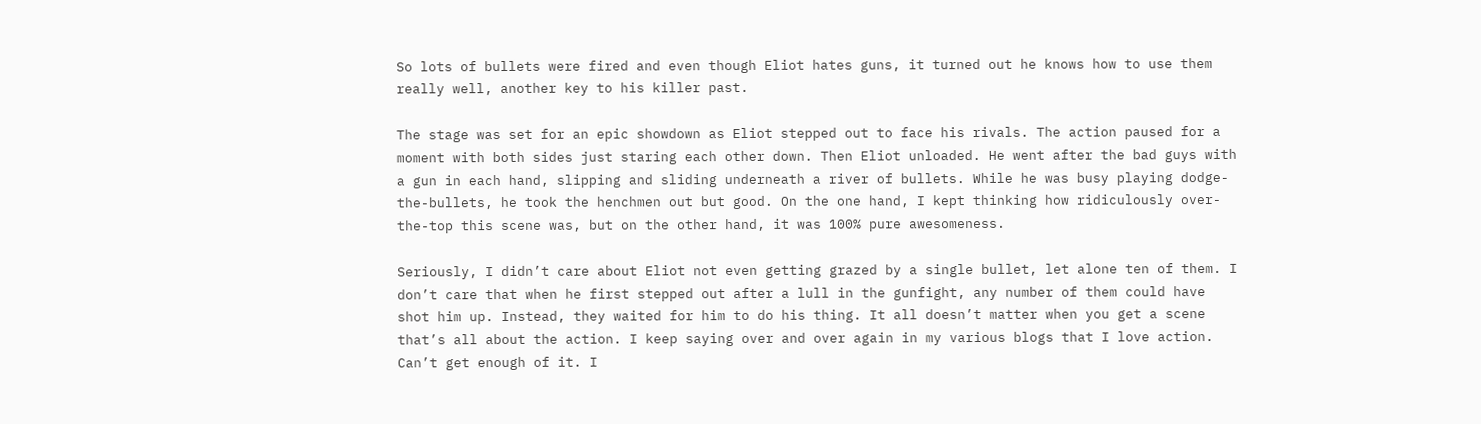So lots of bullets were fired and even though Eliot hates guns, it turned out he knows how to use them really well, another key to his killer past.

The stage was set for an epic showdown as Eliot stepped out to face his rivals. The action paused for a moment with both sides just staring each other down. Then Eliot unloaded. He went after the bad guys with a gun in each hand, slipping and sliding underneath a river of bullets. While he was busy playing dodge-the-bullets, he took the henchmen out but good. On the one hand, I kept thinking how ridiculously over-the-top this scene was, but on the other hand, it was 100% pure awesomeness.

Seriously, I didn’t care about Eliot not even getting grazed by a single bullet, let alone ten of them. I don’t care that when he first stepped out after a lull in the gunfight, any number of them could have shot him up. Instead, they waited for him to do his thing. It all doesn’t matter when you get a scene that’s all about the action. I keep saying over and over again in my various blogs that I love action. Can’t get enough of it. I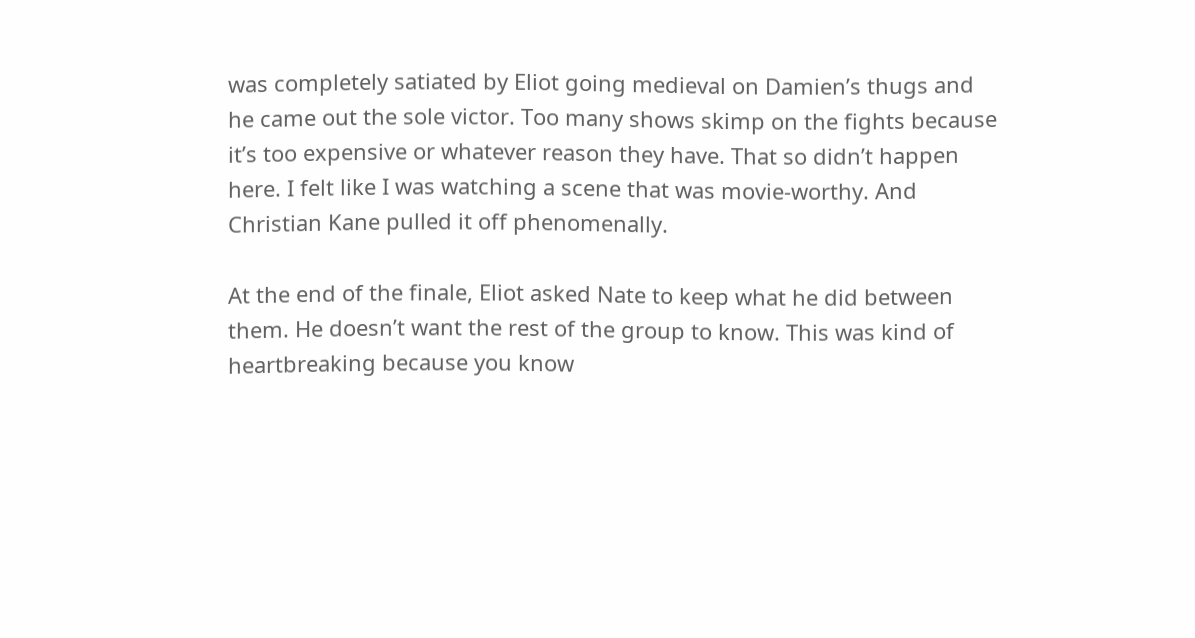was completely satiated by Eliot going medieval on Damien’s thugs and he came out the sole victor. Too many shows skimp on the fights because it’s too expensive or whatever reason they have. That so didn’t happen here. I felt like I was watching a scene that was movie-worthy. And Christian Kane pulled it off phenomenally.

At the end of the finale, Eliot asked Nate to keep what he did between them. He doesn’t want the rest of the group to know. This was kind of heartbreaking because you know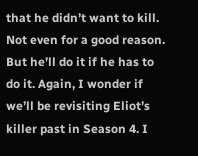that he didn’t want to kill. Not even for a good reason. But he’ll do it if he has to do it. Again, I wonder if we’ll be revisiting Eliot’s killer past in Season 4. I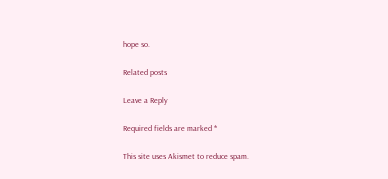hope so.

Related posts

Leave a Reply

Required fields are marked *

This site uses Akismet to reduce spam.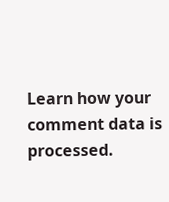Learn how your comment data is processed.